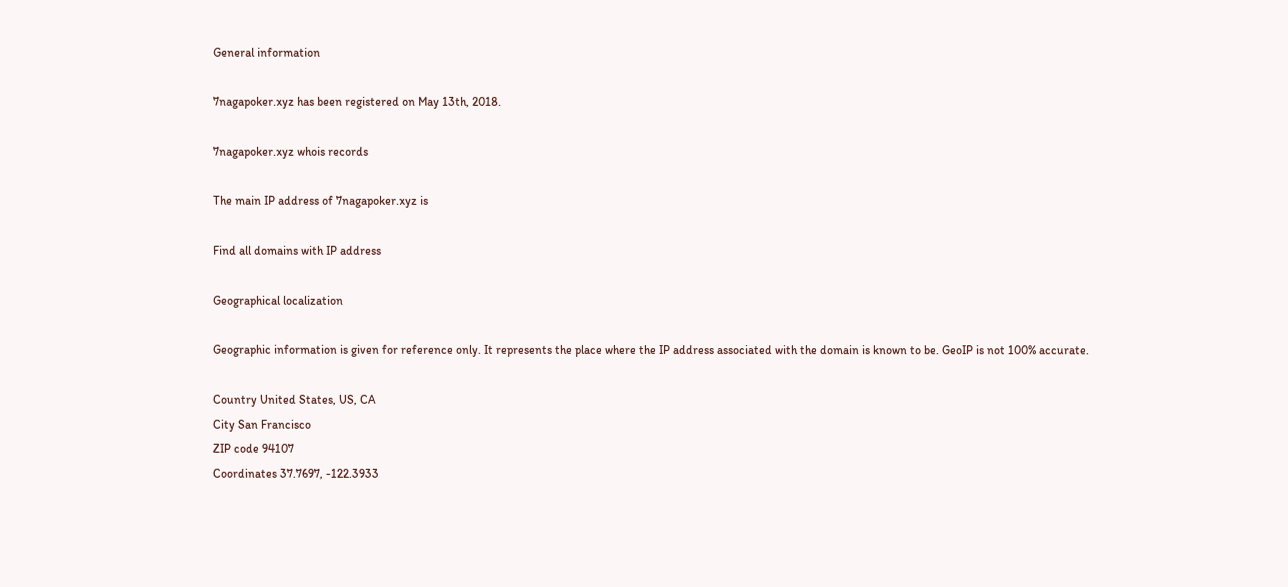General information

7nagapoker.xyz has been registered on May 13th, 2018.

7nagapoker.xyz whois records

The main IP address of 7nagapoker.xyz is

Find all domains with IP address

Geographical localization

Geographic information is given for reference only. It represents the place where the IP address associated with the domain is known to be. GeoIP is not 100% accurate.

Country United States, US, CA
City San Francisco
ZIP code 94107
Coordinates 37.7697, -122.3933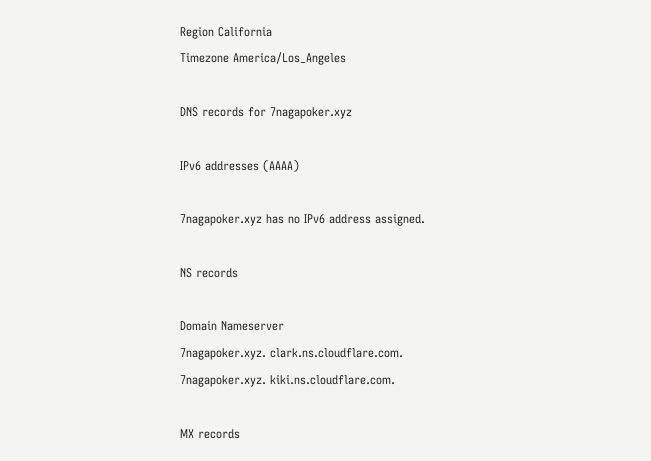Region California
Timezone America/Los_Angeles

DNS records for 7nagapoker.xyz

IPv6 addresses (AAAA)

7nagapoker.xyz has no IPv6 address assigned.

NS records

Domain Nameserver
7nagapoker.xyz. clark.ns.cloudflare.com.
7nagapoker.xyz. kiki.ns.cloudflare.com.

MX records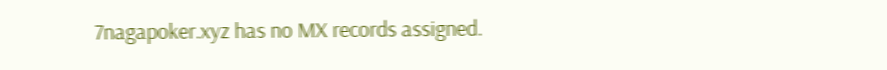7nagapoker.xyz has no MX records assigned.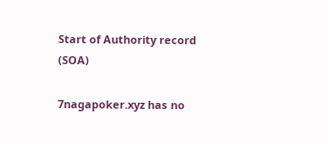Start of Authority record (SOA)

7nagapoker.xyz has no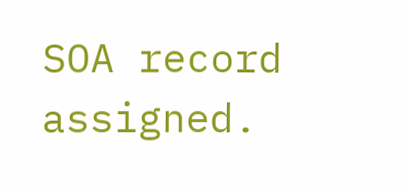SOA record assigned.